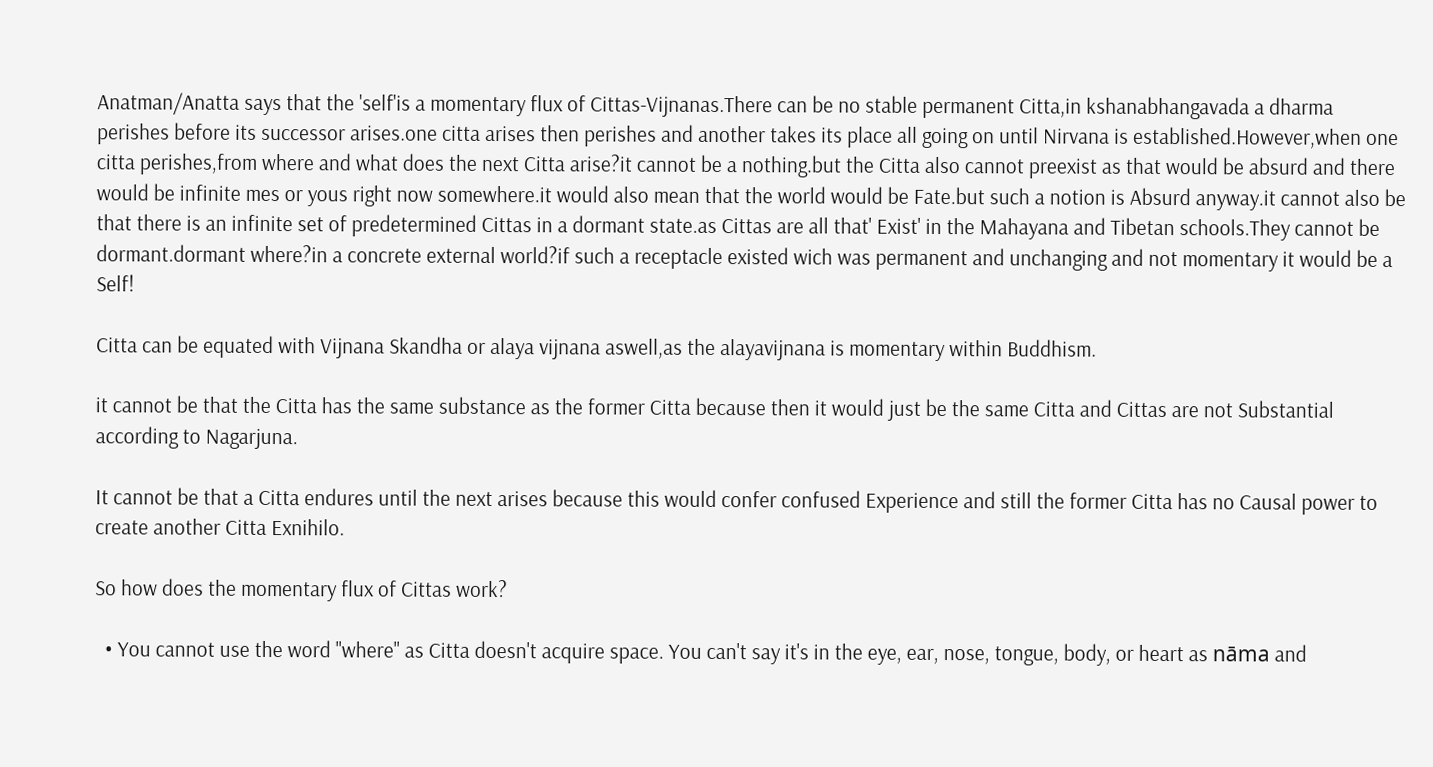Anatman/Anatta says that the 'self'is a momentary flux of Cittas-Vijnanas.There can be no stable permanent Citta,in kshanabhangavada a dharma perishes before its successor arises.one citta arises then perishes and another takes its place all going on until Nirvana is established.However,when one citta perishes,from where and what does the next Citta arise?it cannot be a nothing.but the Citta also cannot preexist as that would be absurd and there would be infinite mes or yous right now somewhere.it would also mean that the world would be Fate.but such a notion is Absurd anyway.it cannot also be that there is an infinite set of predetermined Cittas in a dormant state.as Cittas are all that' Exist' in the Mahayana and Tibetan schools.They cannot be dormant.dormant where?in a concrete external world?if such a receptacle existed wich was permanent and unchanging and not momentary it would be a Self!

Citta can be equated with Vijnana Skandha or alaya vijnana aswell,as the alayavijnana is momentary within Buddhism.

it cannot be that the Citta has the same substance as the former Citta because then it would just be the same Citta and Cittas are not Substantial according to Nagarjuna.

It cannot be that a Citta endures until the next arises because this would confer confused Experience and still the former Citta has no Causal power to create another Citta Exnihilo.

So how does the momentary flux of Cittas work?

  • You cannot use the word "where" as Citta doesn't acquire space. You can't say it's in the eye, ear, nose, tongue, body, or heart as nāma and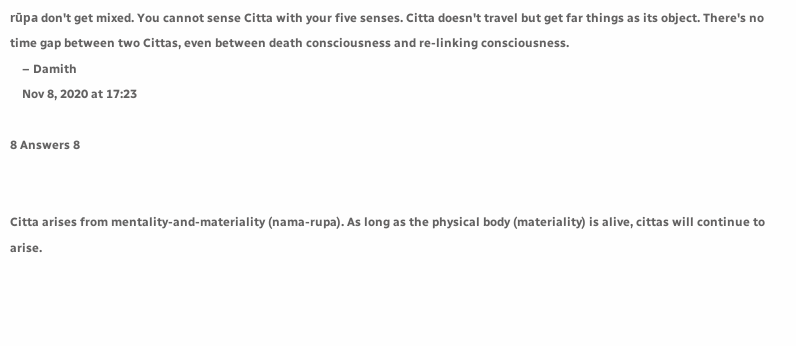rūpa don't get mixed. You cannot sense Citta with your five senses. Citta doesn't travel but get far things as its object. There's no time gap between two Cittas, even between death consciousness and re-linking consciousness.
    – Damith
    Nov 8, 2020 at 17:23

8 Answers 8


Citta arises from mentality-and-materiality (nama-rupa). As long as the physical body (materiality) is alive, cittas will continue to arise.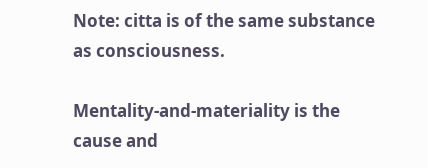Note: citta is of the same substance as consciousness.

Mentality-and-materiality is the cause and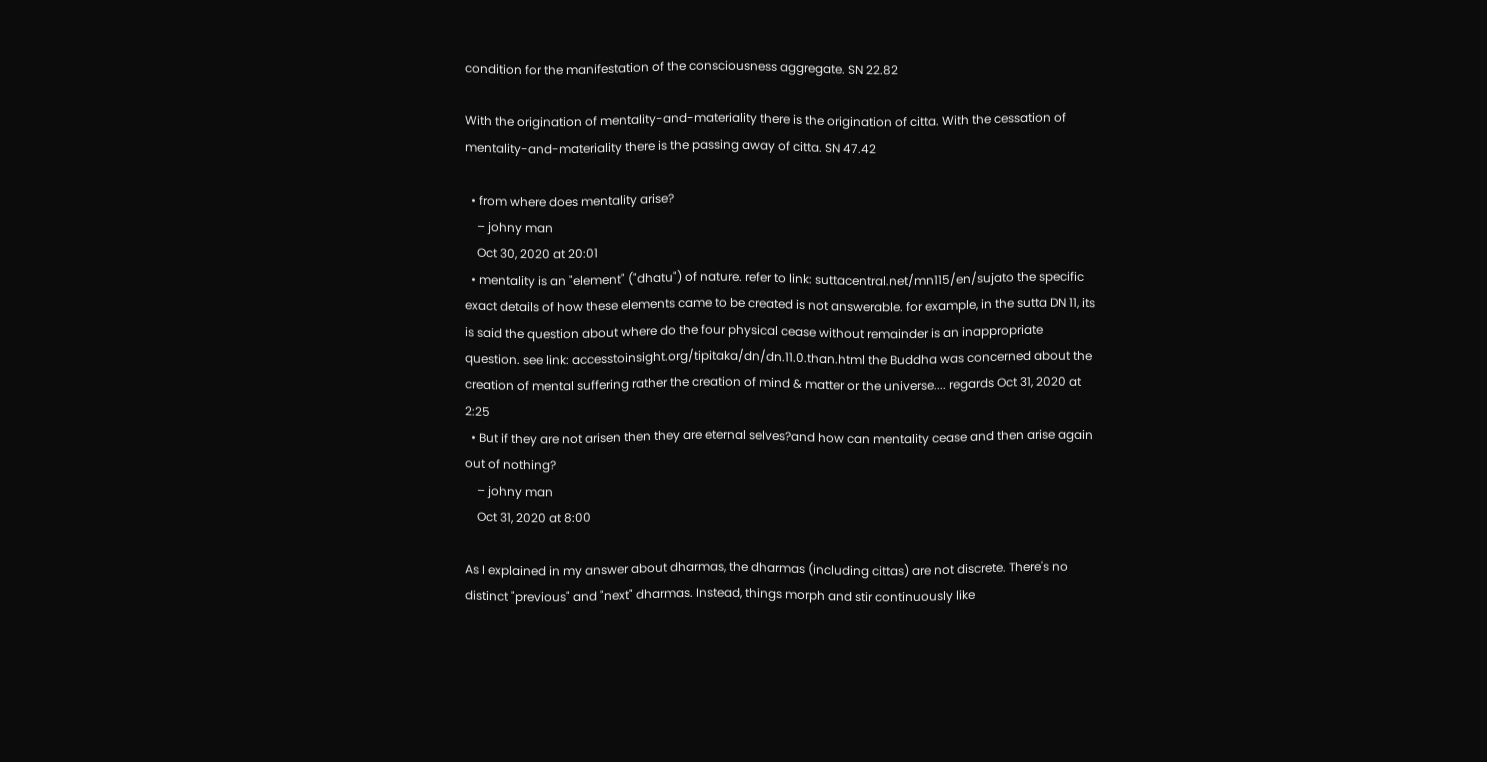condition for the manifestation of the consciousness aggregate. SN 22.82

With the origination of mentality-and-materiality there is the origination of citta. With the cessation of mentality-and-materiality there is the passing away of citta. SN 47.42

  • from where does mentality arise?
    – johny man
    Oct 30, 2020 at 20:01
  • mentality is an "element" ("dhatu") of nature. refer to link: suttacentral.net/mn115/en/sujato the specific exact details of how these elements came to be created is not answerable. for example, in the sutta DN 11, its is said the question about where do the four physical cease without remainder is an inappropriate question. see link: accesstoinsight.org/tipitaka/dn/dn.11.0.than.html the Buddha was concerned about the creation of mental suffering rather the creation of mind & matter or the universe.... regards Oct 31, 2020 at 2:25
  • But if they are not arisen then they are eternal selves?and how can mentality cease and then arise again out of nothing?
    – johny man
    Oct 31, 2020 at 8:00

As I explained in my answer about dharmas, the dharmas (including cittas) are not discrete. There's no distinct "previous" and "next" dharmas. Instead, things morph and stir continuously like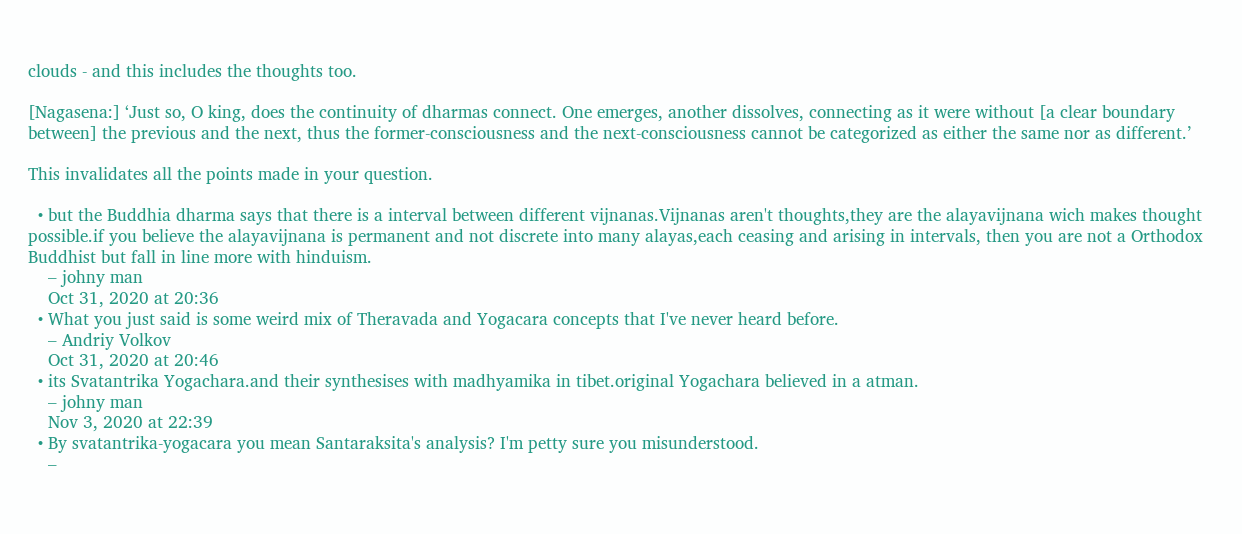clouds - and this includes the thoughts too.

[Nagasena:] ‘Just so, O king, does the continuity of dharmas connect. One emerges, another dissolves, connecting as it were without [a clear boundary between] the previous and the next, thus the former-consciousness and the next-consciousness cannot be categorized as either the same nor as different.’

This invalidates all the points made in your question.

  • but the Buddhia dharma says that there is a interval between different vijnanas.Vijnanas aren't thoughts,they are the alayavijnana wich makes thought possible.if you believe the alayavijnana is permanent and not discrete into many alayas,each ceasing and arising in intervals, then you are not a Orthodox Buddhist but fall in line more with hinduism.
    – johny man
    Oct 31, 2020 at 20:36
  • What you just said is some weird mix of Theravada and Yogacara concepts that I've never heard before.
    – Andriy Volkov
    Oct 31, 2020 at 20:46
  • its Svatantrika Yogachara.and their synthesises with madhyamika in tibet.original Yogachara believed in a atman.
    – johny man
    Nov 3, 2020 at 22:39
  • By svatantrika-yogacara you mean Santaraksita's analysis? I'm petty sure you misunderstood.
    –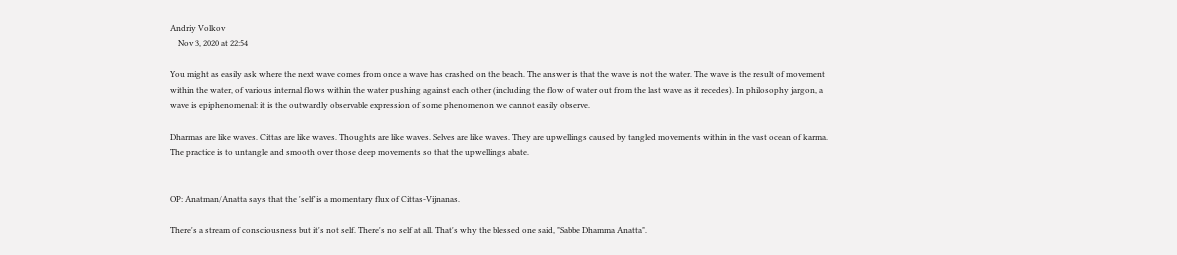Andriy Volkov
    Nov 3, 2020 at 22:54

You might as easily ask where the next wave comes from once a wave has crashed on the beach. The answer is that the wave is not the water. The wave is the result of movement within the water, of various internal flows within the water pushing against each other (including the flow of water out from the last wave as it recedes). In philosophy jargon, a wave is epiphenomenal: it is the outwardly observable expression of some phenomenon we cannot easily observe.

Dharmas are like waves. Cittas are like waves. Thoughts are like waves. Selves are like waves. They are upwellings caused by tangled movements within in the vast ocean of karma. The practice is to untangle and smooth over those deep movements so that the upwellings abate.


OP: Anatman/Anatta says that the 'self'is a momentary flux of Cittas-Vijnanas.

There's a stream of consciousness but it's not self. There's no self at all. That's why the blessed one said, "Sabbe Dhamma Anatta".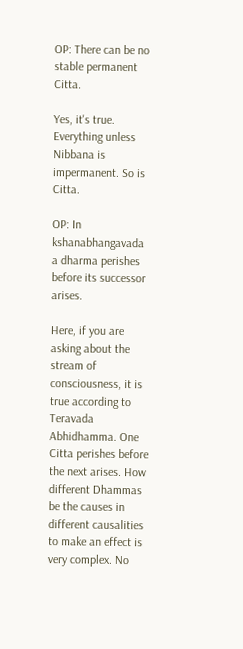OP: There can be no stable permanent Citta.

Yes, it's true. Everything unless Nibbana is impermanent. So is Citta.

OP: In kshanabhangavada a dharma perishes before its successor arises.

Here, if you are asking about the stream of consciousness, it is true according to Teravada Abhidhamma. One Citta perishes before the next arises. How different Dhammas be the causes in different causalities to make an effect is very complex. No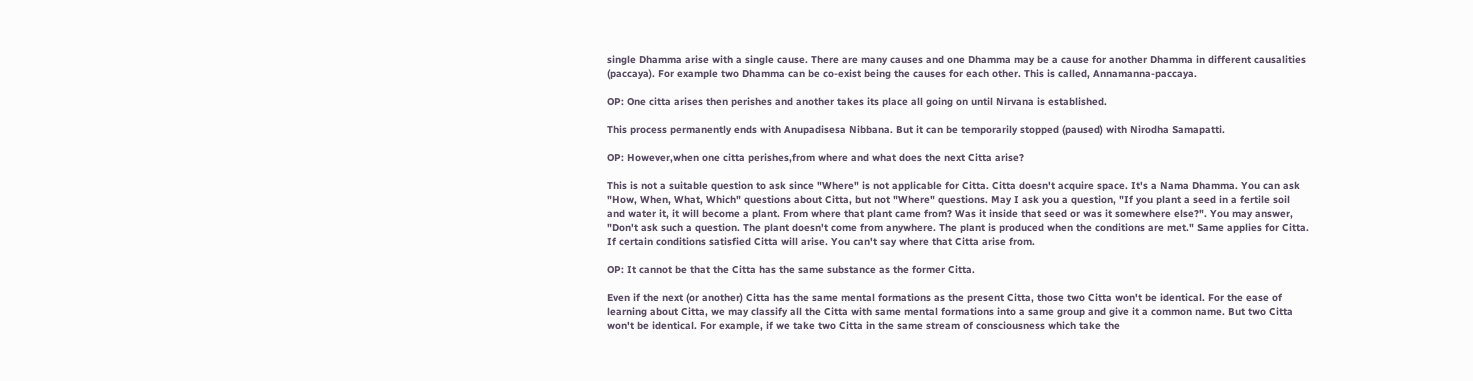single Dhamma arise with a single cause. There are many causes and one Dhamma may be a cause for another Dhamma in different causalities (paccaya). For example two Dhamma can be co-exist being the causes for each other. This is called, Annamanna-paccaya.

OP: One citta arises then perishes and another takes its place all going on until Nirvana is established.

This process permanently ends with Anupadisesa Nibbana. But it can be temporarily stopped (paused) with Nirodha Samapatti.

OP: However,when one citta perishes,from where and what does the next Citta arise?

This is not a suitable question to ask since "Where" is not applicable for Citta. Citta doesn't acquire space. It's a Nama Dhamma. You can ask "How, When, What, Which" questions about Citta, but not "Where" questions. May I ask you a question, "If you plant a seed in a fertile soil and water it, it will become a plant. From where that plant came from? Was it inside that seed or was it somewhere else?". You may answer, "Don't ask such a question. The plant doesn't come from anywhere. The plant is produced when the conditions are met." Same applies for Citta. If certain conditions satisfied Citta will arise. You can't say where that Citta arise from.

OP: It cannot be that the Citta has the same substance as the former Citta.

Even if the next (or another) Citta has the same mental formations as the present Citta, those two Citta won't be identical. For the ease of learning about Citta, we may classify all the Citta with same mental formations into a same group and give it a common name. But two Citta won't be identical. For example, if we take two Citta in the same stream of consciousness which take the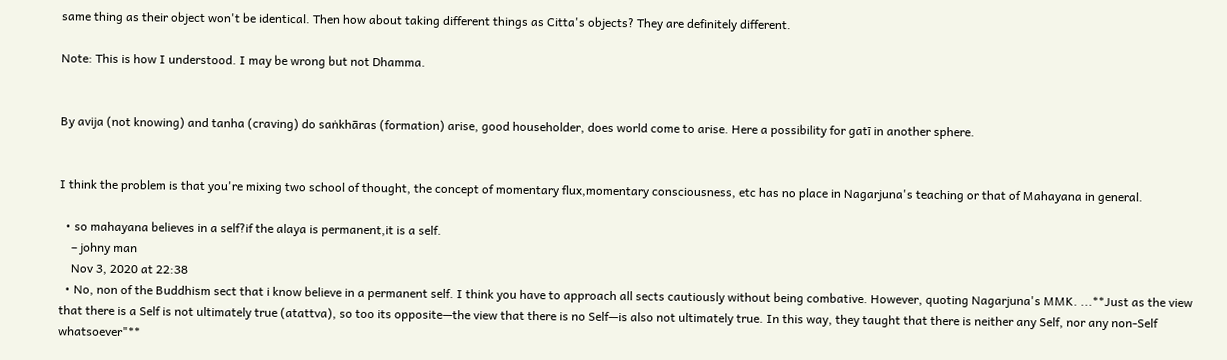same thing as their object won't be identical. Then how about taking different things as Citta's objects? They are definitely different.

Note: This is how I understood. I may be wrong but not Dhamma.


By avija (not knowing) and tanha (craving) do saṅkhāras (formation) arise, good householder, does world come to arise. Here a possibility for gatī in another sphere.


I think the problem is that you're mixing two school of thought, the concept of momentary flux,momentary consciousness, etc has no place in Nagarjuna's teaching or that of Mahayana in general.

  • so mahayana believes in a self?if the alaya is permanent,it is a self.
    – johny man
    Nov 3, 2020 at 22:38
  • No, non of the Buddhism sect that i know believe in a permanent self. I think you have to approach all sects cautiously without being combative. However, quoting Nagarjuna's MMK. ...**Just as the view that there is a Self is not ultimately true (atattva), so too its opposite—the view that there is no Self—is also not ultimately true. In this way, they taught that there is neither any Self, nor any non-Self whatsoever"**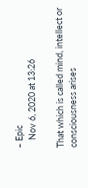– Epic
    Nov 6, 2020 at 13:26

That which is called mind, intellect or consciousness arises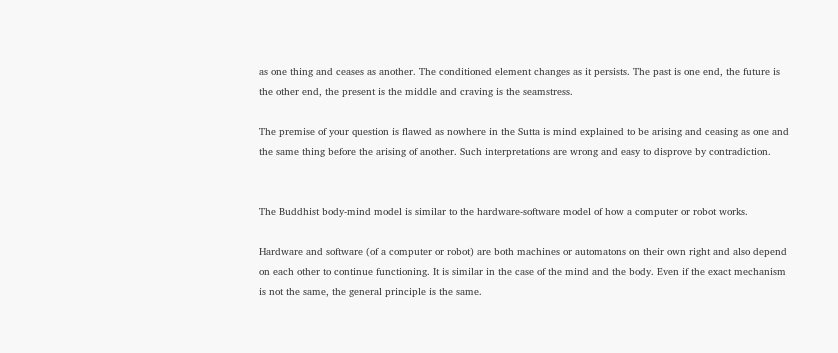as one thing and ceases as another. The conditioned element changes as it persists. The past is one end, the future is the other end, the present is the middle and craving is the seamstress.

The premise of your question is flawed as nowhere in the Sutta is mind explained to be arising and ceasing as one and the same thing before the arising of another. Such interpretations are wrong and easy to disprove by contradiction.


The Buddhist body-mind model is similar to the hardware-software model of how a computer or robot works.

Hardware and software (of a computer or robot) are both machines or automatons on their own right and also depend on each other to continue functioning. It is similar in the case of the mind and the body. Even if the exact mechanism is not the same, the general principle is the same.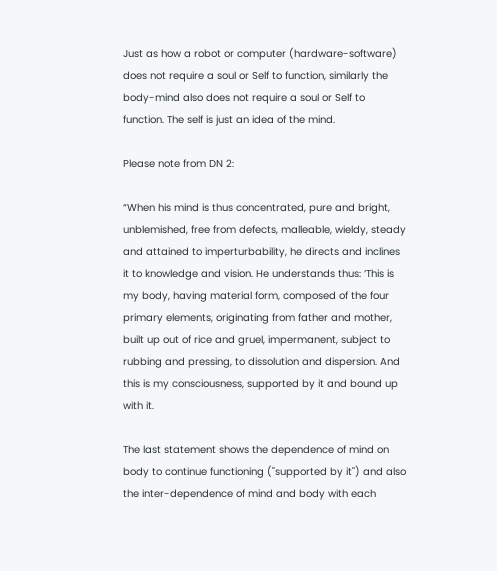Just as how a robot or computer (hardware-software) does not require a soul or Self to function, similarly the body-mind also does not require a soul or Self to function. The self is just an idea of the mind.

Please note from DN 2:

“When his mind is thus concentrated, pure and bright, unblemished, free from defects, malleable, wieldy, steady and attained to imperturbability, he directs and inclines it to knowledge and vision. He understands thus: ‘This is my body, having material form, composed of the four primary elements, originating from father and mother, built up out of rice and gruel, impermanent, subject to rubbing and pressing, to dissolution and dispersion. And this is my consciousness, supported by it and bound up with it.

The last statement shows the dependence of mind on body to continue functioning ("supported by it") and also the inter-dependence of mind and body with each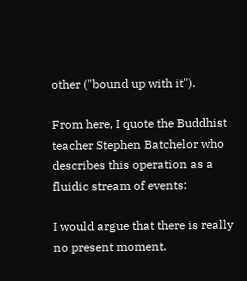other ("bound up with it").

From here, I quote the Buddhist teacher Stephen Batchelor who describes this operation as a fluidic stream of events:

I would argue that there is really no present moment.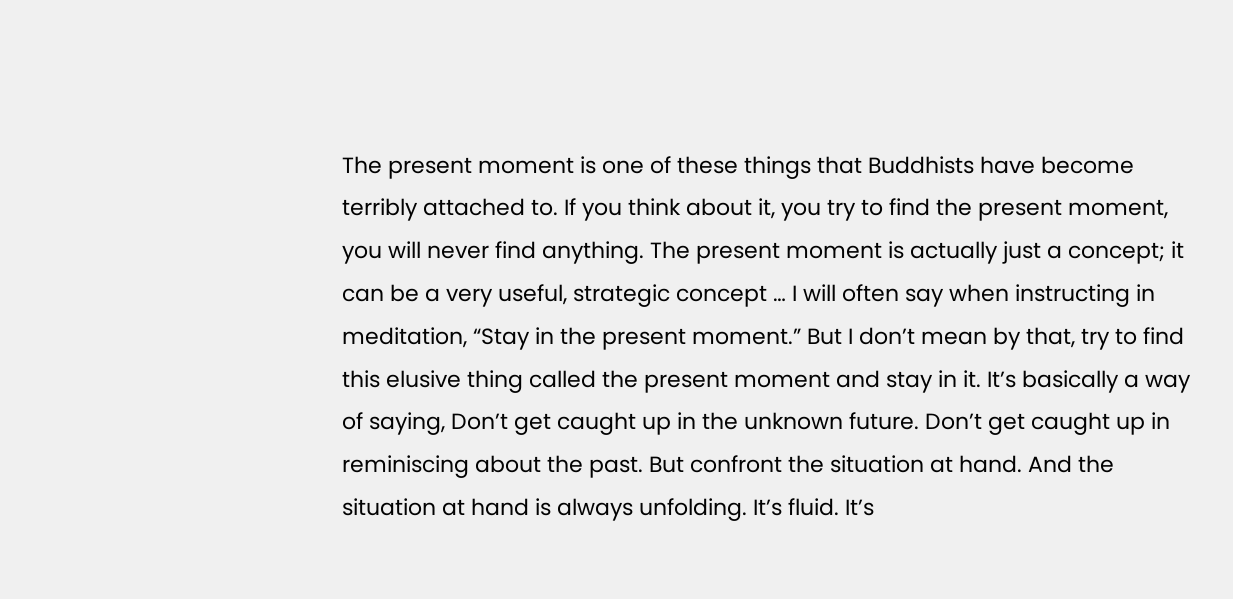The present moment is one of these things that Buddhists have become terribly attached to. If you think about it, you try to find the present moment, you will never find anything. The present moment is actually just a concept; it can be a very useful, strategic concept … I will often say when instructing in meditation, “Stay in the present moment.” But I don’t mean by that, try to find this elusive thing called the present moment and stay in it. It’s basically a way of saying, Don’t get caught up in the unknown future. Don’t get caught up in reminiscing about the past. But confront the situation at hand. And the situation at hand is always unfolding. It’s fluid. It’s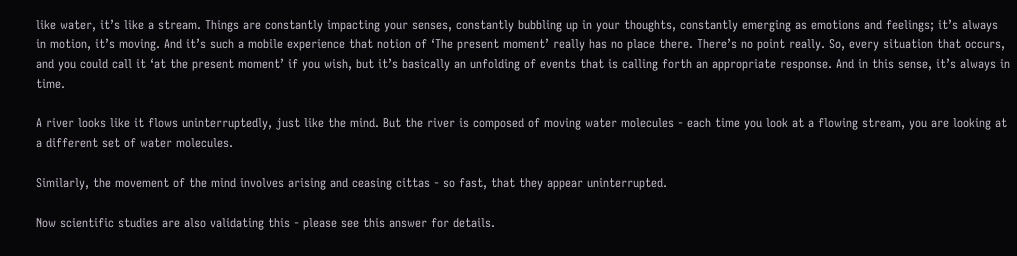like water, it’s like a stream. Things are constantly impacting your senses, constantly bubbling up in your thoughts, constantly emerging as emotions and feelings; it’s always in motion, it’s moving. And it’s such a mobile experience that notion of ‘The present moment’ really has no place there. There’s no point really. So, every situation that occurs, and you could call it ‘at the present moment’ if you wish, but it’s basically an unfolding of events that is calling forth an appropriate response. And in this sense, it’s always in time.

A river looks like it flows uninterruptedly, just like the mind. But the river is composed of moving water molecules - each time you look at a flowing stream, you are looking at a different set of water molecules.

Similarly, the movement of the mind involves arising and ceasing cittas - so fast, that they appear uninterrupted.

Now scientific studies are also validating this - please see this answer for details.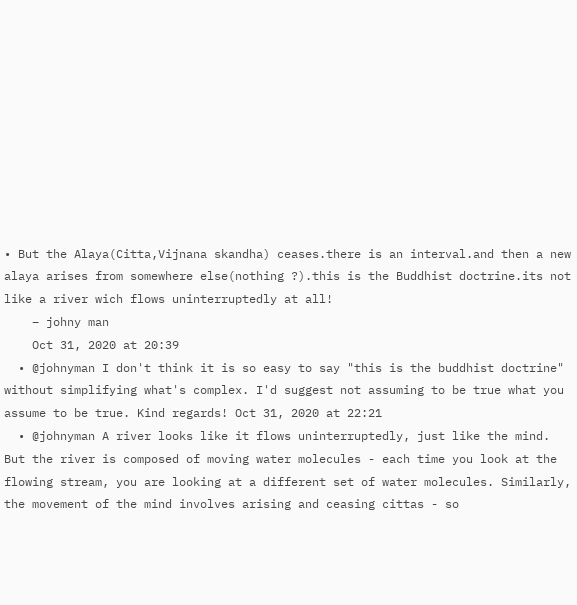• But the Alaya(Citta,Vijnana skandha) ceases.there is an interval.and then a new alaya arises from somewhere else(nothing ?).this is the Buddhist doctrine.its not like a river wich flows uninterruptedly at all!
    – johny man
    Oct 31, 2020 at 20:39
  • @johnyman I don't think it is so easy to say "this is the buddhist doctrine" without simplifying what's complex. I'd suggest not assuming to be true what you assume to be true. Kind regards! Oct 31, 2020 at 22:21
  • @johnyman A river looks like it flows uninterruptedly, just like the mind. But the river is composed of moving water molecules - each time you look at the flowing stream, you are looking at a different set of water molecules. Similarly, the movement of the mind involves arising and ceasing cittas - so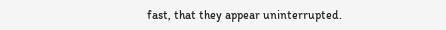fast, that they appear uninterrupted.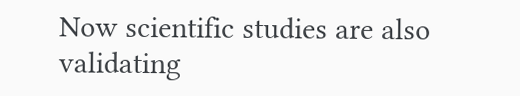Now scientific studies are also validating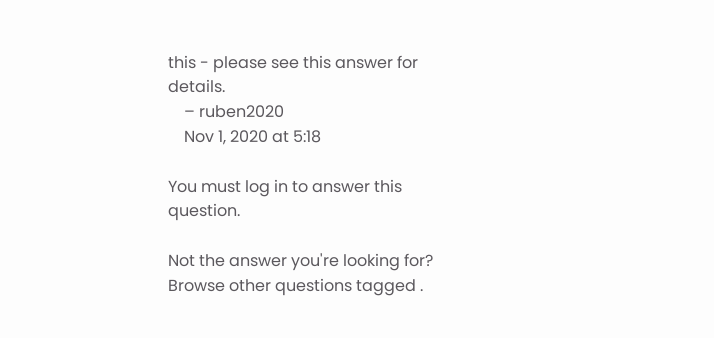this - please see this answer for details.
    – ruben2020
    Nov 1, 2020 at 5:18

You must log in to answer this question.

Not the answer you're looking for? Browse other questions tagged .